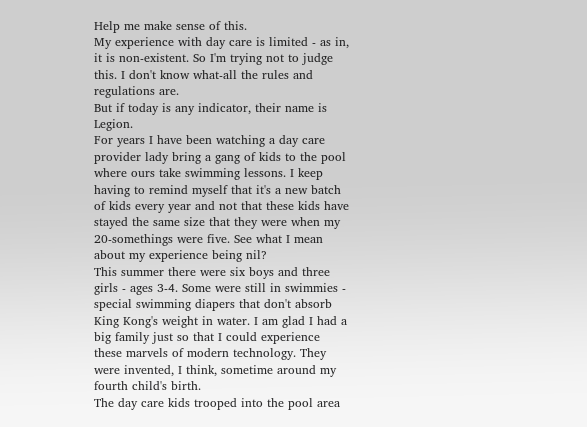Help me make sense of this.
My experience with day care is limited - as in, it is non-existent. So I'm trying not to judge this. I don't know what-all the rules and regulations are.
But if today is any indicator, their name is Legion.
For years I have been watching a day care provider lady bring a gang of kids to the pool where ours take swimming lessons. I keep having to remind myself that it's a new batch of kids every year and not that these kids have stayed the same size that they were when my 20-somethings were five. See what I mean about my experience being nil?
This summer there were six boys and three girls - ages 3-4. Some were still in swimmies - special swimming diapers that don't absorb King Kong's weight in water. I am glad I had a big family just so that I could experience these marvels of modern technology. They were invented, I think, sometime around my fourth child's birth.
The day care kids trooped into the pool area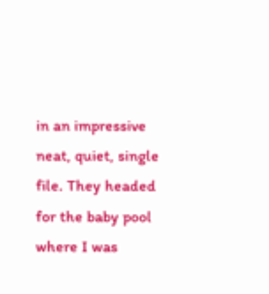in an impressive neat, quiet, single file. They headed for the baby pool where I was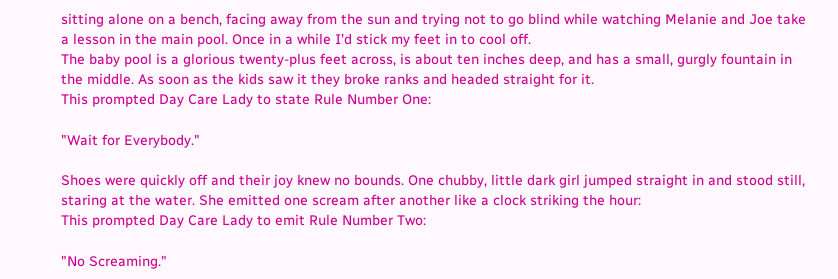sitting alone on a bench, facing away from the sun and trying not to go blind while watching Melanie and Joe take a lesson in the main pool. Once in a while I'd stick my feet in to cool off.
The baby pool is a glorious twenty-plus feet across, is about ten inches deep, and has a small, gurgly fountain in the middle. As soon as the kids saw it they broke ranks and headed straight for it.
This prompted Day Care Lady to state Rule Number One:

"Wait for Everybody."

Shoes were quickly off and their joy knew no bounds. One chubby, little dark girl jumped straight in and stood still, staring at the water. She emitted one scream after another like a clock striking the hour:
This prompted Day Care Lady to emit Rule Number Two:

"No Screaming."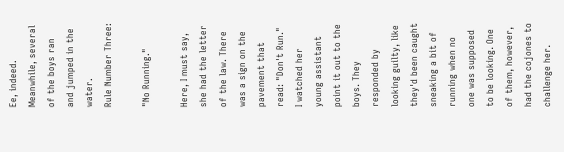Ee, indeed.
Meanwhile, several of the boys ran and jumped in the water.
Rule Number Three:

"No Running."

Here, I must say, she had the letter of the law. There was a sign on the pavement that read: "Don't Run."
I watched her young assistant point it out to the boys. They responded by looking guilty, like they'd been caught sneaking a bit of running when no one was supposed to be looking. One of them, however, had the cojones to challenge her.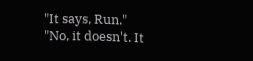"It says, Run."
"No, it doesn't. It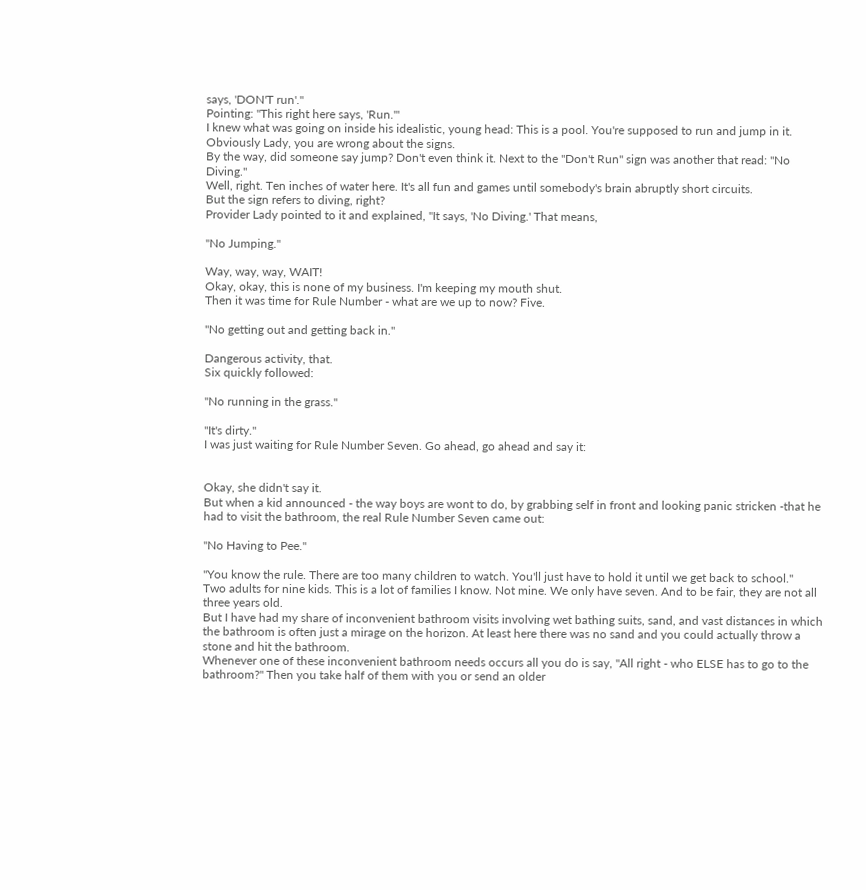says, 'DON'T run'."
Pointing: "This right here says, 'Run.'"
I knew what was going on inside his idealistic, young head: This is a pool. You're supposed to run and jump in it. Obviously Lady, you are wrong about the signs.
By the way, did someone say jump? Don't even think it. Next to the "Don't Run" sign was another that read: "No Diving."
Well, right. Ten inches of water here. It's all fun and games until somebody's brain abruptly short circuits.
But the sign refers to diving, right?
Provider Lady pointed to it and explained, "It says, 'No Diving.' That means,

"No Jumping."

Way, way, way, WAIT!
Okay, okay, this is none of my business. I'm keeping my mouth shut.
Then it was time for Rule Number - what are we up to now? Five.

"No getting out and getting back in."

Dangerous activity, that.
Six quickly followed:

"No running in the grass."

"It's dirty."
I was just waiting for Rule Number Seven. Go ahead, go ahead and say it:


Okay, she didn't say it.
But when a kid announced - the way boys are wont to do, by grabbing self in front and looking panic stricken -that he had to visit the bathroom, the real Rule Number Seven came out:

"No Having to Pee."

"You know the rule. There are too many children to watch. You'll just have to hold it until we get back to school."
Two adults for nine kids. This is a lot of families I know. Not mine. We only have seven. And to be fair, they are not all three years old.
But I have had my share of inconvenient bathroom visits involving wet bathing suits, sand, and vast distances in which the bathroom is often just a mirage on the horizon. At least here there was no sand and you could actually throw a stone and hit the bathroom.
Whenever one of these inconvenient bathroom needs occurs all you do is say, "All right - who ELSE has to go to the bathroom?" Then you take half of them with you or send an older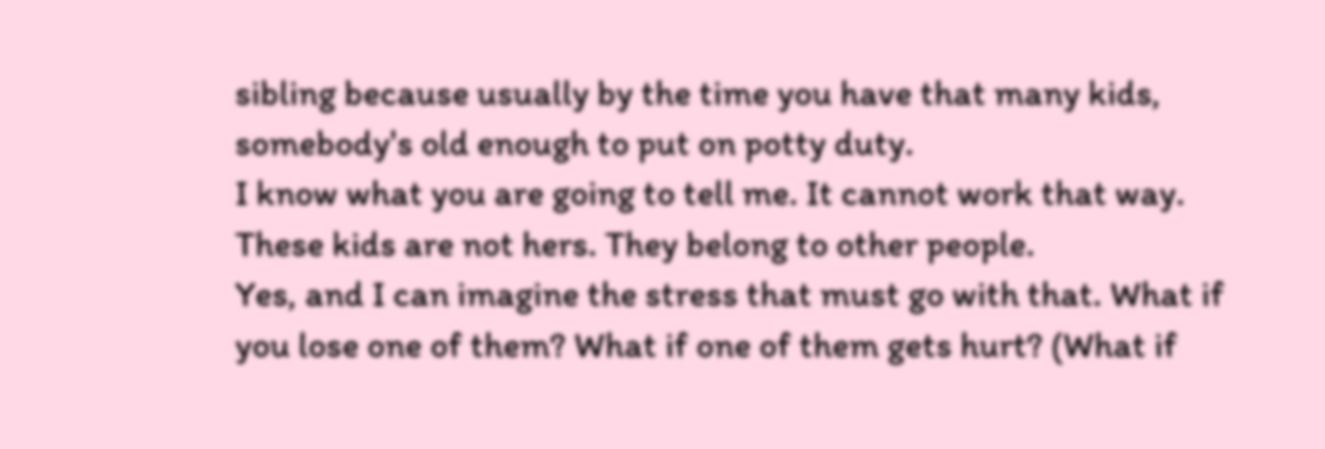sibling because usually by the time you have that many kids, somebody's old enough to put on potty duty.
I know what you are going to tell me. It cannot work that way. These kids are not hers. They belong to other people.
Yes, and I can imagine the stress that must go with that. What if you lose one of them? What if one of them gets hurt? (What if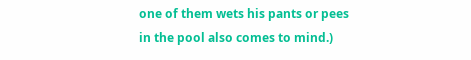one of them wets his pants or pees in the pool also comes to mind.)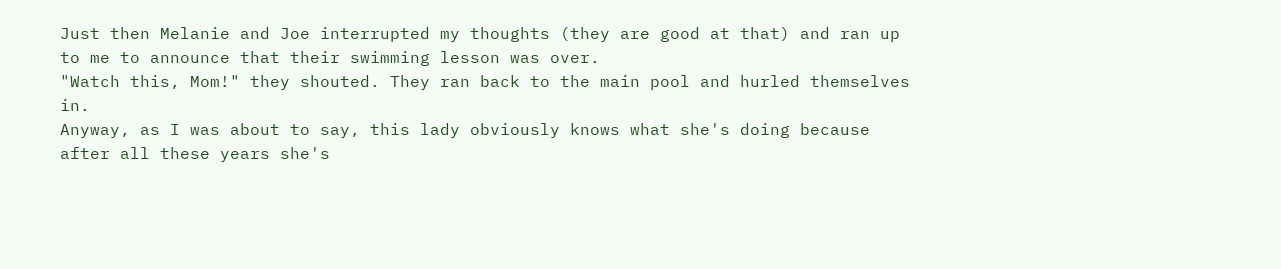Just then Melanie and Joe interrupted my thoughts (they are good at that) and ran up to me to announce that their swimming lesson was over.
"Watch this, Mom!" they shouted. They ran back to the main pool and hurled themselves in.
Anyway, as I was about to say, this lady obviously knows what she's doing because after all these years she's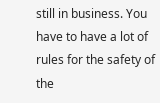still in business. You have to have a lot of rules for the safety of the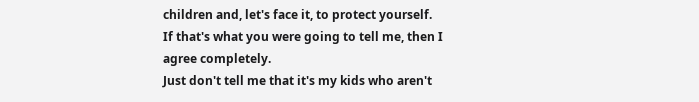children and, let's face it, to protect yourself.
If that's what you were going to tell me, then I agree completely.
Just don't tell me that it's my kids who aren't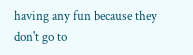having any fun because they don't go to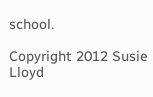school.

Copyright 2012 Susie Lloyd